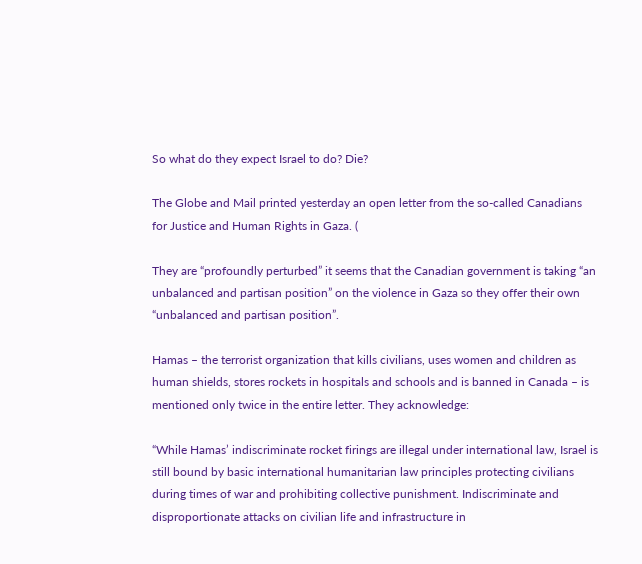So what do they expect Israel to do? Die?

The Globe and Mail printed yesterday an open letter from the so-called Canadians for Justice and Human Rights in Gaza. (

They are “profoundly perturbed” it seems that the Canadian government is taking “an unbalanced and partisan position” on the violence in Gaza so they offer their own “unbalanced and partisan position”.

Hamas – the terrorist organization that kills civilians, uses women and children as human shields, stores rockets in hospitals and schools and is banned in Canada – is mentioned only twice in the entire letter. They acknowledge:

“While Hamas’ indiscriminate rocket firings are illegal under international law, Israel is still bound by basic international humanitarian law principles protecting civilians during times of war and prohibiting collective punishment. Indiscriminate and disproportionate attacks on civilian life and infrastructure in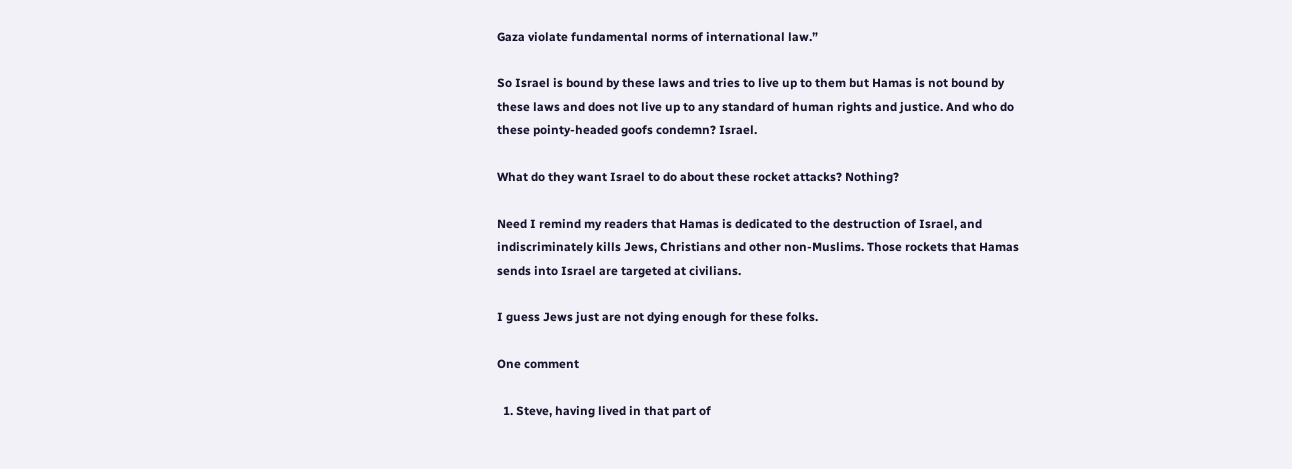Gaza violate fundamental norms of international law.”

So Israel is bound by these laws and tries to live up to them but Hamas is not bound by these laws and does not live up to any standard of human rights and justice. And who do these pointy-headed goofs condemn? Israel.

What do they want Israel to do about these rocket attacks? Nothing?

Need I remind my readers that Hamas is dedicated to the destruction of Israel, and indiscriminately kills Jews, Christians and other non-Muslims. Those rockets that Hamas sends into Israel are targeted at civilians.

I guess Jews just are not dying enough for these folks.

One comment

  1. Steve, having lived in that part of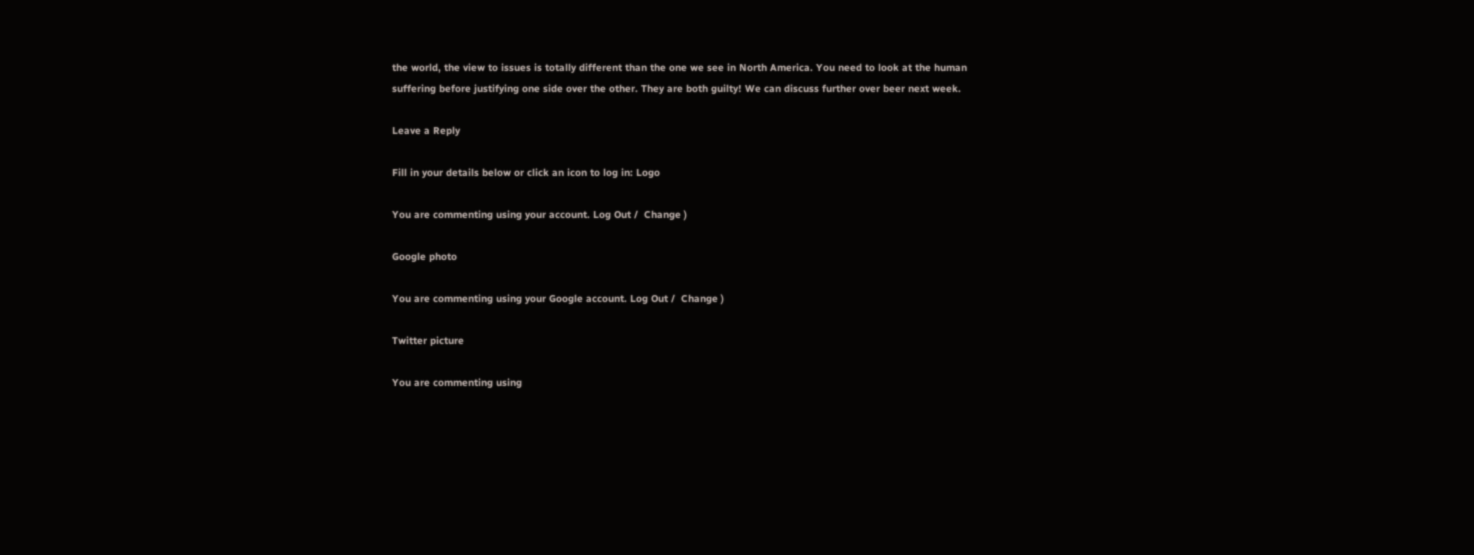the world, the view to issues is totally different than the one we see in North America. You need to look at the human suffering before justifying one side over the other. They are both guilty! We can discuss further over beer next week.

Leave a Reply

Fill in your details below or click an icon to log in: Logo

You are commenting using your account. Log Out /  Change )

Google photo

You are commenting using your Google account. Log Out /  Change )

Twitter picture

You are commenting using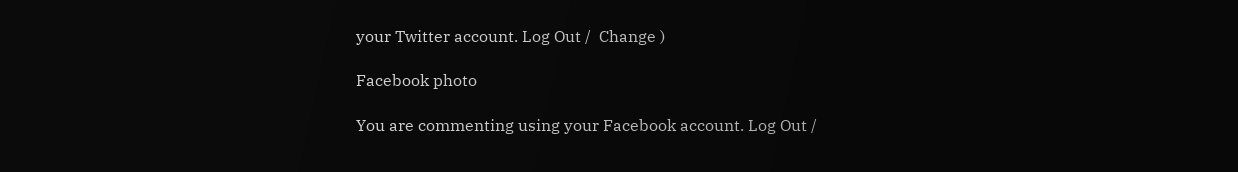your Twitter account. Log Out /  Change )

Facebook photo

You are commenting using your Facebook account. Log Out /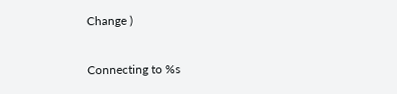Change )

Connecting to %s